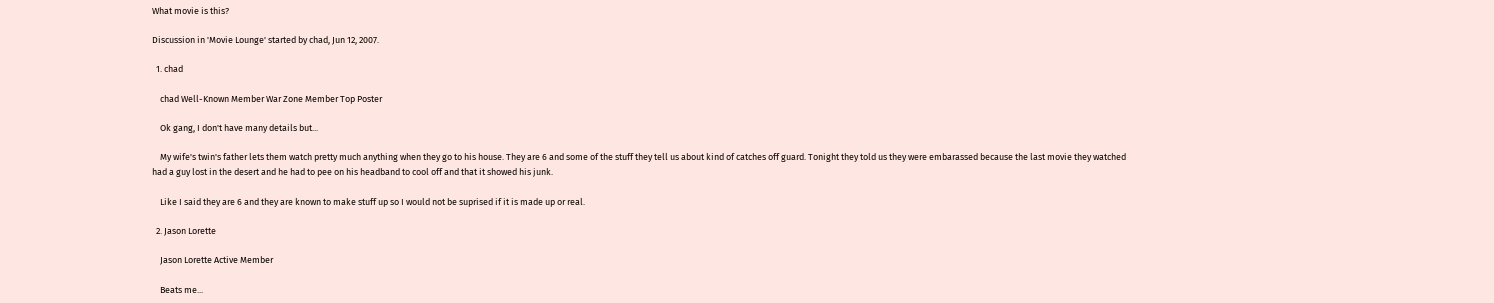What movie is this?

Discussion in 'Movie Lounge' started by chad, Jun 12, 2007.

  1. chad

    chad Well-Known Member War Zone Member Top Poster

    Ok gang, I don't have many details but...

    My wife's twin's father lets them watch pretty much anything when they go to his house. They are 6 and some of the stuff they tell us about kind of catches off guard. Tonight they told us they were embarassed because the last movie they watched had a guy lost in the desert and he had to pee on his headband to cool off and that it showed his junk.

    Like I said they are 6 and they are known to make stuff up so I would not be suprised if it is made up or real.

  2. Jason Lorette

    Jason Lorette Active Member

    Beats me...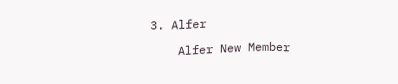3. Alfer

    Alfer New Member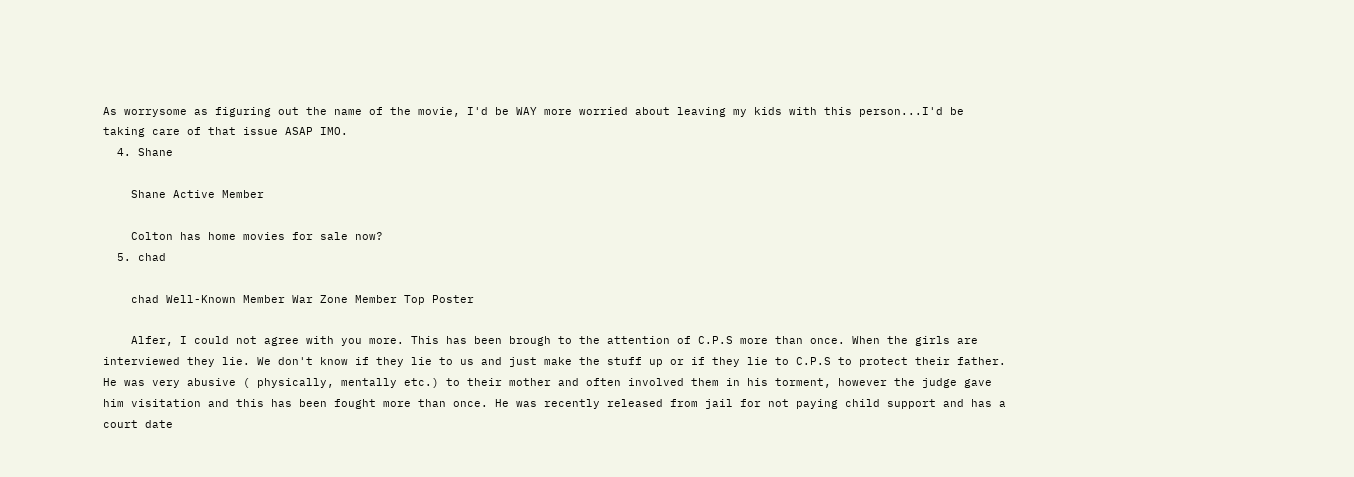As worrysome as figuring out the name of the movie, I'd be WAY more worried about leaving my kids with this person...I'd be taking care of that issue ASAP IMO.
  4. Shane

    Shane Active Member

    Colton has home movies for sale now?
  5. chad

    chad Well-Known Member War Zone Member Top Poster

    Alfer, I could not agree with you more. This has been brough to the attention of C.P.S more than once. When the girls are interviewed they lie. We don't know if they lie to us and just make the stuff up or if they lie to C.P.S to protect their father. He was very abusive ( physically, mentally etc.) to their mother and often involved them in his torment, however the judge gave him visitation and this has been fought more than once. He was recently released from jail for not paying child support and has a court date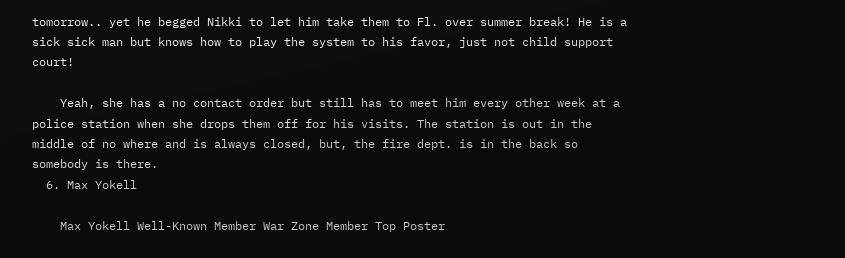tomorrow.. yet he begged Nikki to let him take them to Fl. over summer break! He is a sick sick man but knows how to play the system to his favor, just not child support court!

    Yeah, she has a no contact order but still has to meet him every other week at a police station when she drops them off for his visits. The station is out in the middle of no where and is always closed, but, the fire dept. is in the back so somebody is there.
  6. Max Yokell

    Max Yokell Well-Known Member War Zone Member Top Poster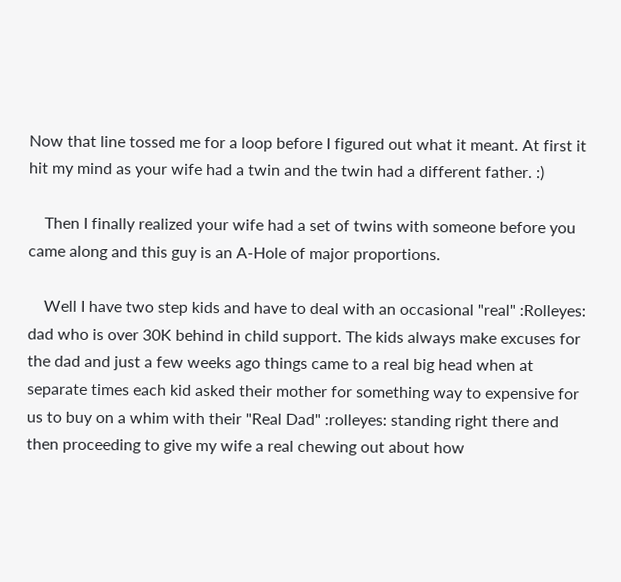Now that line tossed me for a loop before I figured out what it meant. At first it hit my mind as your wife had a twin and the twin had a different father. :)

    Then I finally realized your wife had a set of twins with someone before you came along and this guy is an A-Hole of major proportions.

    Well I have two step kids and have to deal with an occasional "real" :Rolleyes: dad who is over 30K behind in child support. The kids always make excuses for the dad and just a few weeks ago things came to a real big head when at separate times each kid asked their mother for something way to expensive for us to buy on a whim with their "Real Dad" :rolleyes: standing right there and then proceeding to give my wife a real chewing out about how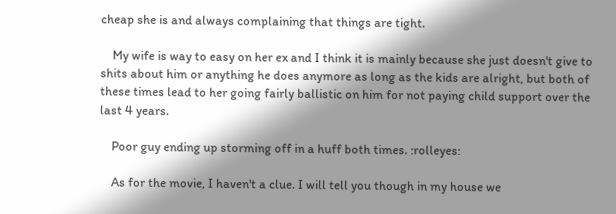cheap she is and always complaining that things are tight.

    My wife is way to easy on her ex and I think it is mainly because she just doesn't give to shits about him or anything he does anymore as long as the kids are alright, but both of these times lead to her going fairly ballistic on him for not paying child support over the last 4 years.

    Poor guy ending up storming off in a huff both times. :rolleyes:

    As for the movie, I haven't a clue. I will tell you though in my house we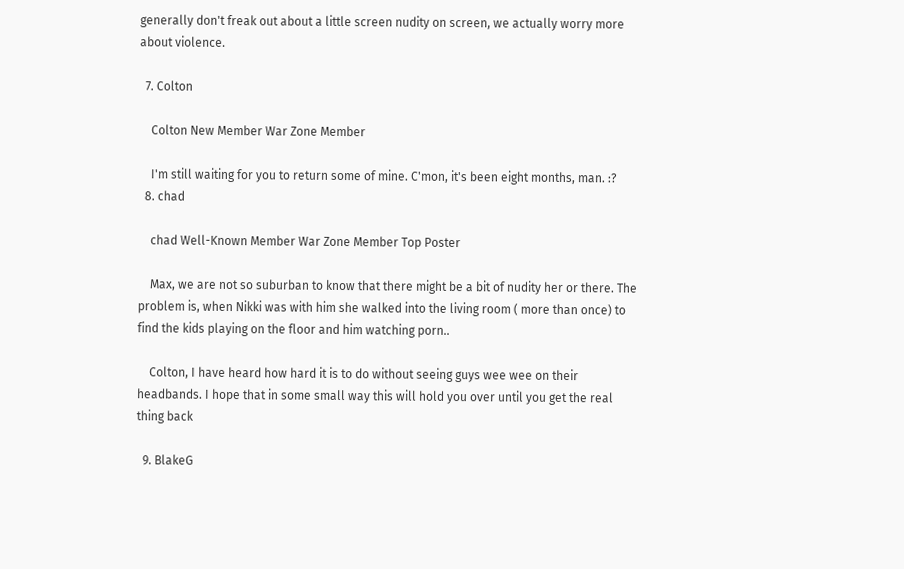generally don't freak out about a little screen nudity on screen, we actually worry more about violence.

  7. Colton

    Colton New Member War Zone Member

    I'm still waiting for you to return some of mine. C'mon, it's been eight months, man. :?
  8. chad

    chad Well-Known Member War Zone Member Top Poster

    Max, we are not so suburban to know that there might be a bit of nudity her or there. The problem is, when Nikki was with him she walked into the living room ( more than once) to find the kids playing on the floor and him watching porn..

    Colton, I have heard how hard it is to do without seeing guys wee wee on their headbands. I hope that in some small way this will hold you over until you get the real thing back

  9. BlakeG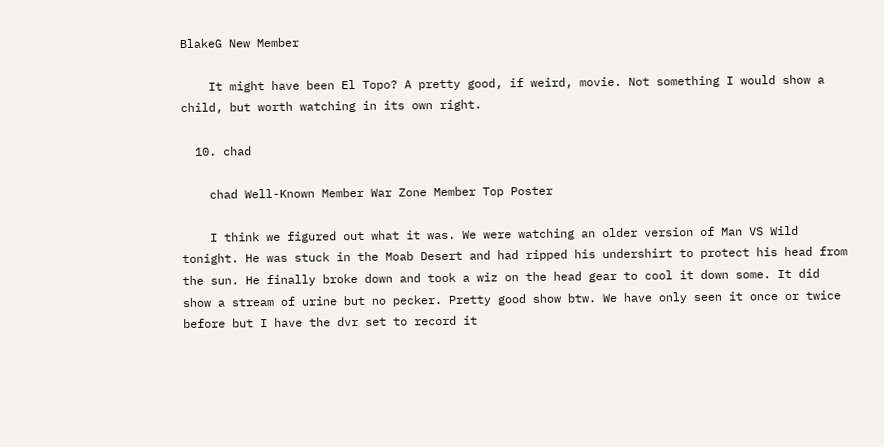BlakeG New Member

    It might have been El Topo? A pretty good, if weird, movie. Not something I would show a child, but worth watching in its own right.

  10. chad

    chad Well-Known Member War Zone Member Top Poster

    I think we figured out what it was. We were watching an older version of Man VS Wild tonight. He was stuck in the Moab Desert and had ripped his undershirt to protect his head from the sun. He finally broke down and took a wiz on the head gear to cool it down some. It did show a stream of urine but no pecker. Pretty good show btw. We have only seen it once or twice before but I have the dvr set to record it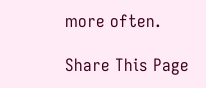more often.

Share This Page